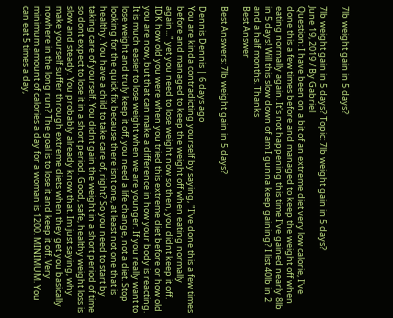7lb weight gain in 5 days?

7lb weight gain in 5 days? Topic: 7lb weight gain in 5 days?
June 19, 2019 / By Gabriel
Question: I have been on a bit of an extreme diet very low calorie, I've done this a few times before and managed to keep the weight off when eating normally again. It's not happening this time I've gained nearly 8lb in 5 days! Will this slow down of am I gunna keep gaining? I list 40lb in 2 and a half months. Thanks
Best Answer

Best Answers: 7lb weight gain in 5 days?

Dennis Dennis | 6 days ago
You are kinda contradicting yourself by saying, "I've done this a few times before and managed to keep the weight off when eating normally again..." yet you need to lose weight now so then, you didnt keep it off. IDK how old you were when you tried this extreme diet before or how old you are now, but that can make a difference in how your body is reacting. It is much easier to lose weight when we are younger. If you really want to lose weight and truly keep it off, you need a life change, not a diet. Stop looking for the quick fix because there isnt one, at least not one that is healthy. You have a child to take care of, right? So you need to start by taking care of yourself. You didnt gain the weight in a short period of time so dont expect to lose it in a short period. Good, safe, healthy weight loss is slow and steady. You probably already know that. Im just saying, why make yourself suffer through extreme diets when they get you basically nowhere in the long run? The goal is to lose it and keep it off. Very minimum amount of calories a day for a woman is 1200. MINIMUM. You can eat 5 times a day,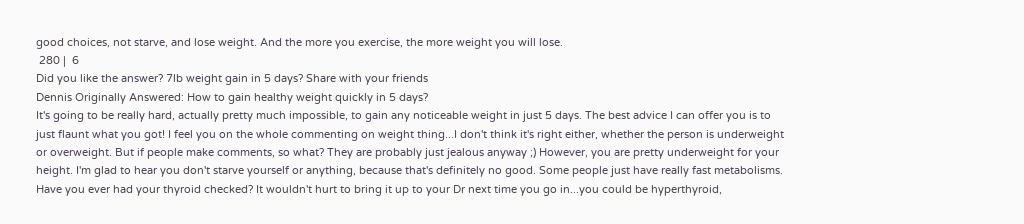good choices, not starve, and lose weight. And the more you exercise, the more weight you will lose.
 280 |  6
Did you like the answer? 7lb weight gain in 5 days? Share with your friends
Dennis Originally Answered: How to gain healthy weight quickly in 5 days?
It's going to be really hard, actually pretty much impossible, to gain any noticeable weight in just 5 days. The best advice I can offer you is to just flaunt what you got! I feel you on the whole commenting on weight thing...I don't think it's right either, whether the person is underweight or overweight. But if people make comments, so what? They are probably just jealous anyway ;) However, you are pretty underweight for your height. I'm glad to hear you don't starve yourself or anything, because that's definitely no good. Some people just have really fast metabolisms. Have you ever had your thyroid checked? It wouldn't hurt to bring it up to your Dr next time you go in...you could be hyperthyroid,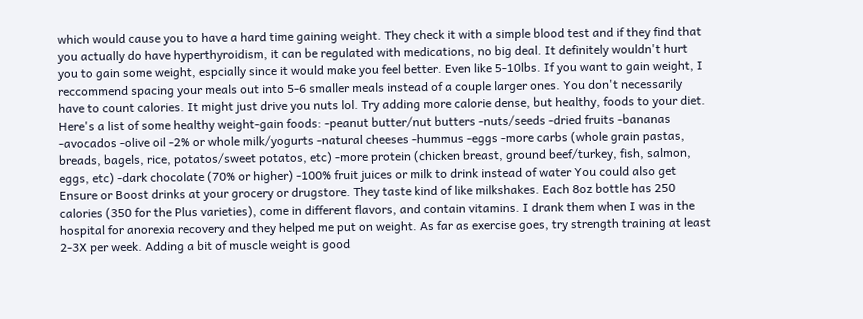which would cause you to have a hard time gaining weight. They check it with a simple blood test and if they find that you actually do have hyperthyroidism, it can be regulated with medications, no big deal. It definitely wouldn't hurt you to gain some weight, espcially since it would make you feel better. Even like 5-10lbs. If you want to gain weight, I reccommend spacing your meals out into 5-6 smaller meals instead of a couple larger ones. You don't necessarily have to count calories. It might just drive you nuts lol. Try adding more calorie dense, but healthy, foods to your diet. Here's a list of some healthy weight-gain foods: -peanut butter/nut butters -nuts/seeds -dried fruits -bananas -avocados -olive oil -2% or whole milk/yogurts -natural cheeses -hummus -eggs -more carbs (whole grain pastas, breads, bagels, rice, potatos/sweet potatos, etc) -more protein (chicken breast, ground beef/turkey, fish, salmon, eggs, etc) -dark chocolate (70% or higher) -100% fruit juices or milk to drink instead of water You could also get Ensure or Boost drinks at your grocery or drugstore. They taste kind of like milkshakes. Each 8oz bottle has 250 calories (350 for the Plus varieties), come in different flavors, and contain vitamins. I drank them when I was in the hospital for anorexia recovery and they helped me put on weight. As far as exercise goes, try strength training at least 2-3X per week. Adding a bit of muscle weight is good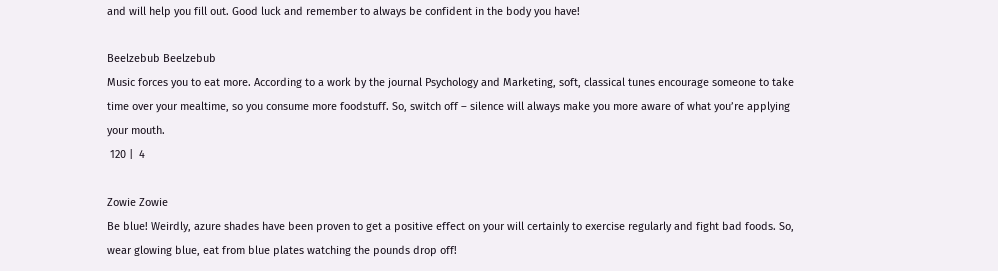and will help you fill out. Good luck and remember to always be confident in the body you have!

Beelzebub Beelzebub
Music forces you to eat more. According to a work by the journal Psychology and Marketing, soft, classical tunes encourage someone to take time over your mealtime, so you consume more foodstuff. So, switch off – silence will always make you more aware of what you’re applying your mouth.
 120 |  4

Zowie Zowie
Be blue! Weirdly, azure shades have been proven to get a positive effect on your will certainly to exercise regularly and fight bad foods. So, wear glowing blue, eat from blue plates watching the pounds drop off!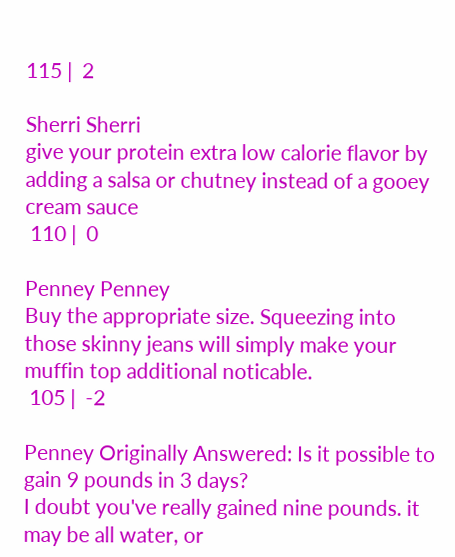115 |  2

Sherri Sherri
give your protein extra low calorie flavor by adding a salsa or chutney instead of a gooey cream sauce
 110 |  0

Penney Penney
Buy the appropriate size. Squeezing into those skinny jeans will simply make your muffin top additional noticable.
 105 |  -2

Penney Originally Answered: Is it possible to gain 9 pounds in 3 days?
I doubt you've really gained nine pounds. it may be all water, or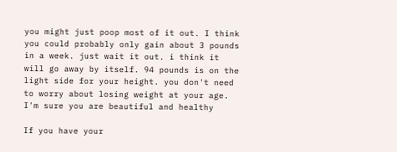you might just poop most of it out. I think you could probably only gain about 3 pounds in a week. just wait it out. i think it will go away by itself. 94 pounds is on the light side for your height. you don't need to worry about losing weight at your age. I'm sure you are beautiful and healthy

If you have your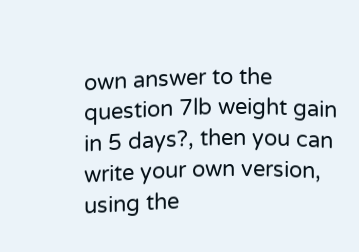own answer to the question 7lb weight gain in 5 days?, then you can write your own version, using the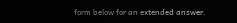form below for an extended answer.